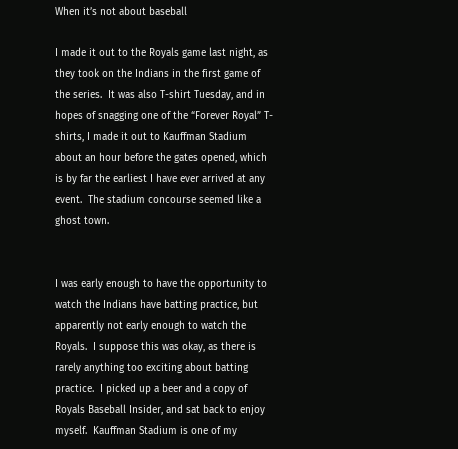When it’s not about baseball

I made it out to the Royals game last night, as they took on the Indians in the first game of the series.  It was also T-shirt Tuesday, and in hopes of snagging one of the “Forever Royal” T-shirts, I made it out to Kauffman Stadium about an hour before the gates opened, which is by far the earliest I have ever arrived at any event.  The stadium concourse seemed like a ghost town.


I was early enough to have the opportunity to watch the Indians have batting practice, but apparently not early enough to watch the Royals.  I suppose this was okay, as there is rarely anything too exciting about batting practice.  I picked up a beer and a copy of Royals Baseball Insider, and sat back to enjoy myself.  Kauffman Stadium is one of my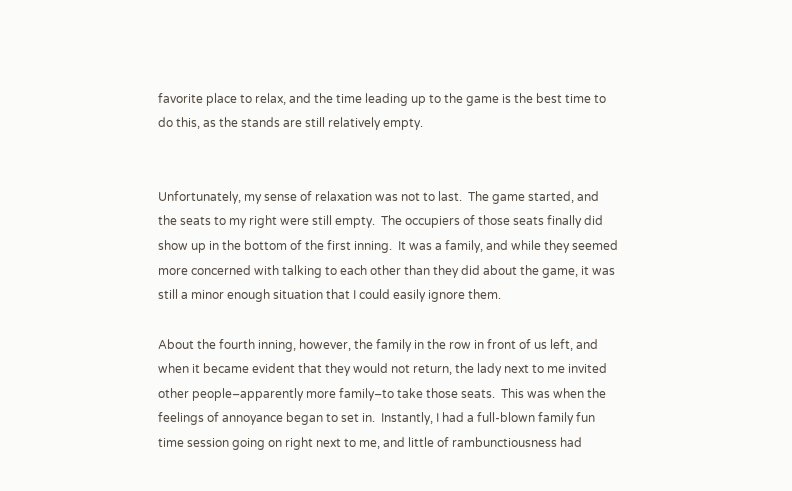favorite place to relax, and the time leading up to the game is the best time to do this, as the stands are still relatively empty.


Unfortunately, my sense of relaxation was not to last.  The game started, and the seats to my right were still empty.  The occupiers of those seats finally did show up in the bottom of the first inning.  It was a family, and while they seemed more concerned with talking to each other than they did about the game, it was still a minor enough situation that I could easily ignore them.

About the fourth inning, however, the family in the row in front of us left, and when it became evident that they would not return, the lady next to me invited other people–apparently more family–to take those seats.  This was when the feelings of annoyance began to set in.  Instantly, I had a full-blown family fun time session going on right next to me, and little of rambunctiousness had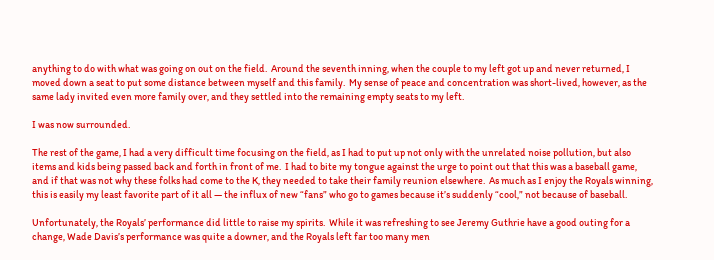anything to do with what was going on out on the field.  Around the seventh inning, when the couple to my left got up and never returned, I moved down a seat to put some distance between myself and this family.  My sense of peace and concentration was short-lived, however, as the same lady invited even more family over, and they settled into the remaining empty seats to my left.

I was now surrounded.

The rest of the game, I had a very difficult time focusing on the field, as I had to put up not only with the unrelated noise pollution, but also items and kids being passed back and forth in front of me.  I had to bite my tongue against the urge to point out that this was a baseball game, and if that was not why these folks had come to the K, they needed to take their family reunion elsewhere.  As much as I enjoy the Royals winning, this is easily my least favorite part of it all — the influx of new “fans” who go to games because it’s suddenly “cool,” not because of baseball.

Unfortunately, the Royals’ performance did little to raise my spirits.  While it was refreshing to see Jeremy Guthrie have a good outing for a change, Wade Davis’s performance was quite a downer, and the Royals left far too many men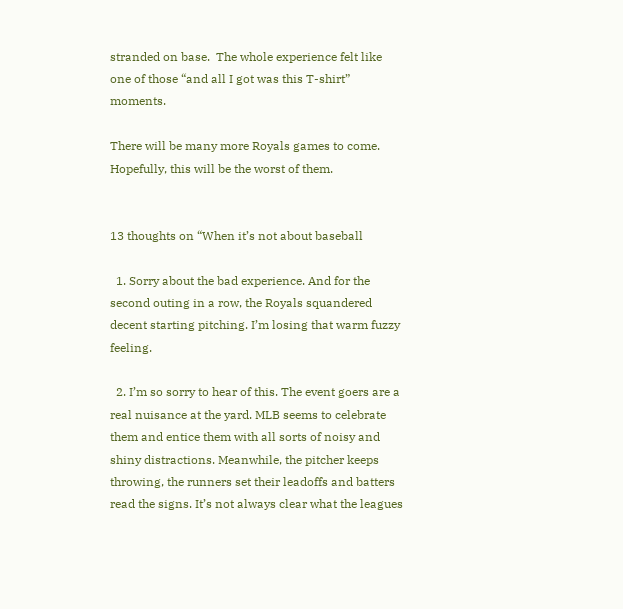stranded on base.  The whole experience felt like one of those “and all I got was this T-shirt” moments.

There will be many more Royals games to come.  Hopefully, this will be the worst of them.


13 thoughts on “When it’s not about baseball

  1. Sorry about the bad experience. And for the second outing in a row, the Royals squandered decent starting pitching. I’m losing that warm fuzzy feeling.

  2. I’m so sorry to hear of this. The event goers are a real nuisance at the yard. MLB seems to celebrate them and entice them with all sorts of noisy and shiny distractions. Meanwhile, the pitcher keeps throwing, the runners set their leadoffs and batters read the signs. It’s not always clear what the leagues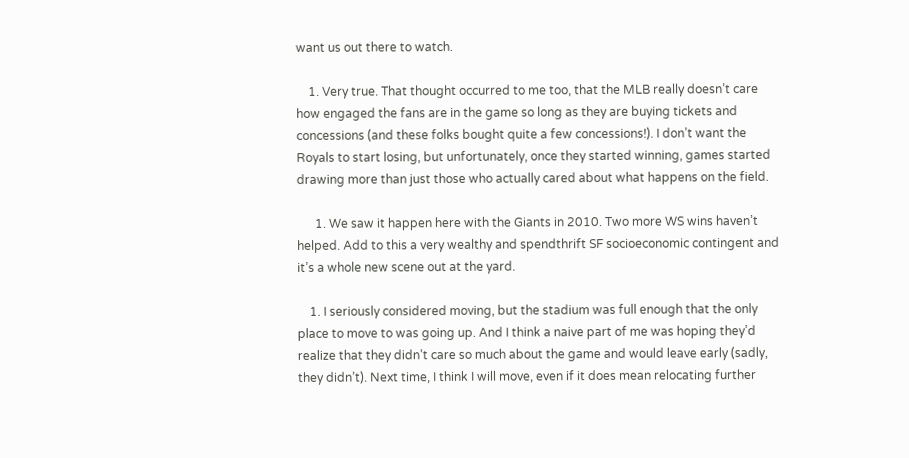want us out there to watch.

    1. Very true. That thought occurred to me too, that the MLB really doesn’t care how engaged the fans are in the game so long as they are buying tickets and concessions (and these folks bought quite a few concessions!). I don’t want the Royals to start losing, but unfortunately, once they started winning, games started drawing more than just those who actually cared about what happens on the field.

      1. We saw it happen here with the Giants in 2010. Two more WS wins haven’t helped. Add to this a very wealthy and spendthrift SF socioeconomic contingent and it’s a whole new scene out at the yard.

    1. I seriously considered moving, but the stadium was full enough that the only place to move to was going up. And I think a naive part of me was hoping they’d realize that they didn’t care so much about the game and would leave early (sadly, they didn’t). Next time, I think I will move, even if it does mean relocating further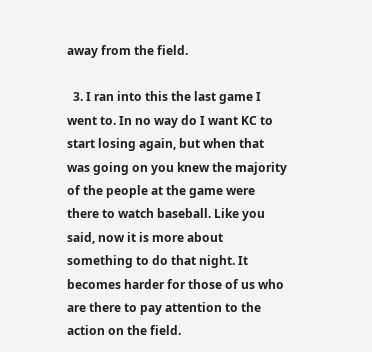away from the field.

  3. I ran into this the last game I went to. In no way do I want KC to start losing again, but when that was going on you knew the majority of the people at the game were there to watch baseball. Like you said, now it is more about something to do that night. It becomes harder for those of us who are there to pay attention to the action on the field.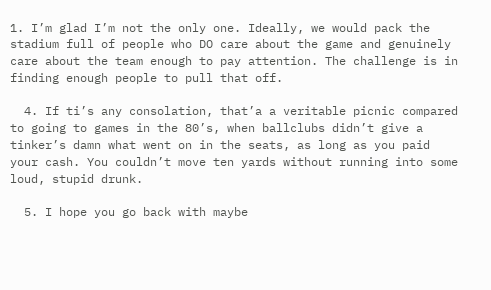1. I’m glad I’m not the only one. Ideally, we would pack the stadium full of people who DO care about the game and genuinely care about the team enough to pay attention. The challenge is in finding enough people to pull that off.

  4. If ti’s any consolation, that’a a veritable picnic compared to going to games in the 80’s, when ballclubs didn’t give a tinker’s damn what went on in the seats, as long as you paid your cash. You couldn’t move ten yards without running into some loud, stupid drunk.

  5. I hope you go back with maybe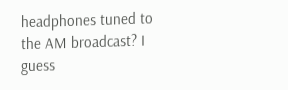headphones tuned to the AM broadcast? I guess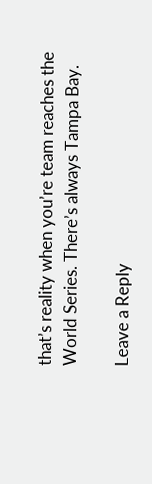that’s reality when you’re team reaches the World Series. There’s always Tampa Bay.

Leave a Reply